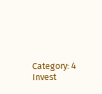Category: 4 Invest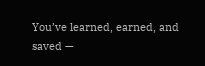You’ve learned, earned, and saved —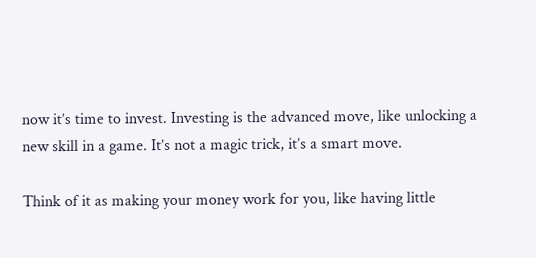now it’s time to invest. Investing is the advanced move, like unlocking a new skill in a game. It’s not a magic trick, it’s a smart move.

Think of it as making your money work for you, like having little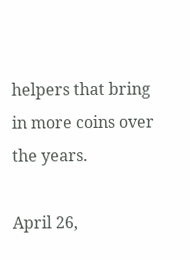helpers that bring in more coins over the years.

April 26,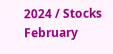2024 / Stocks
February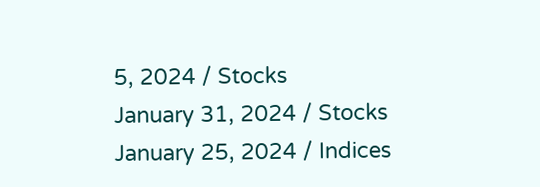5, 2024 / Stocks
January 31, 2024 / Stocks
January 25, 2024 / Indices